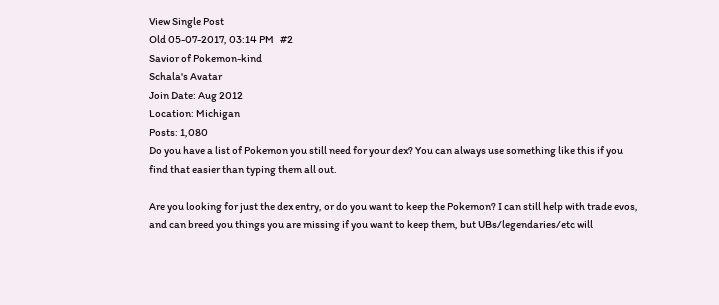View Single Post
Old 05-07-2017, 03:14 PM   #2
Savior of Pokemon-kind
Schala's Avatar
Join Date: Aug 2012
Location: Michigan
Posts: 1,080
Do you have a list of Pokemon you still need for your dex? You can always use something like this if you find that easier than typing them all out.

Are you looking for just the dex entry, or do you want to keep the Pokemon? I can still help with trade evos, and can breed you things you are missing if you want to keep them, but UBs/legendaries/etc will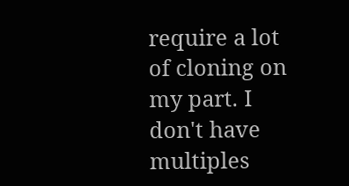require a lot of cloning on my part. I don't have multiples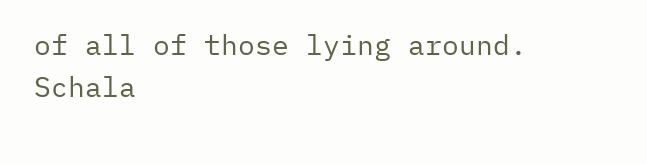of all of those lying around.
Schala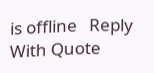is offline   Reply With Quote